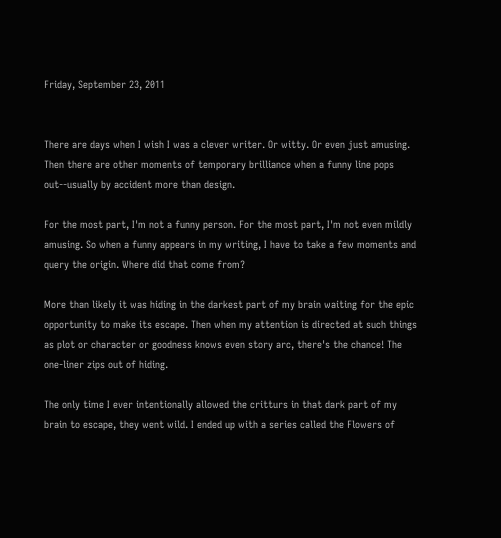Friday, September 23, 2011


There are days when I wish I was a clever writer. Or witty. Or even just amusing. Then there are other moments of temporary brilliance when a funny line pops out--usually by accident more than design.

For the most part, I'm not a funny person. For the most part, I'm not even mildly amusing. So when a funny appears in my writing, I have to take a few moments and query the origin. Where did that come from?

More than likely it was hiding in the darkest part of my brain waiting for the epic opportunity to make its escape. Then when my attention is directed at such things as plot or character or goodness knows even story arc, there's the chance! The one-liner zips out of hiding.

The only time I ever intentionally allowed the critturs in that dark part of my brain to escape, they went wild. I ended up with a series called the Flowers of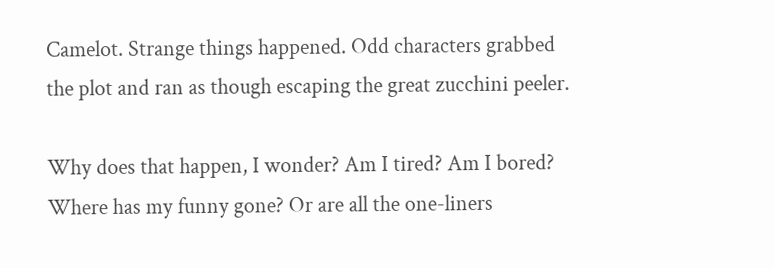Camelot. Strange things happened. Odd characters grabbed the plot and ran as though escaping the great zucchini peeler.

Why does that happen, I wonder? Am I tired? Am I bored? Where has my funny gone? Or are all the one-liners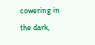cowering in the dark,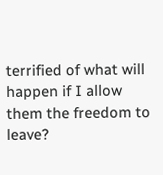terrified of what will happen if I allow them the freedom to leave?